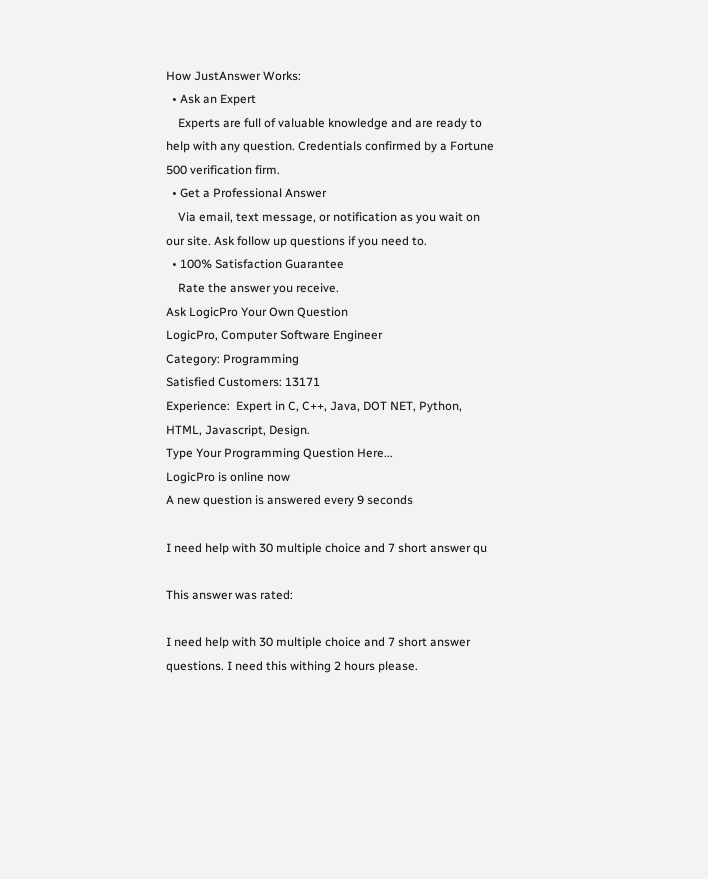How JustAnswer Works:
  • Ask an Expert
    Experts are full of valuable knowledge and are ready to help with any question. Credentials confirmed by a Fortune 500 verification firm.
  • Get a Professional Answer
    Via email, text message, or notification as you wait on our site. Ask follow up questions if you need to.
  • 100% Satisfaction Guarantee
    Rate the answer you receive.
Ask LogicPro Your Own Question
LogicPro, Computer Software Engineer
Category: Programming
Satisfied Customers: 13171
Experience:  Expert in C, C++, Java, DOT NET, Python, HTML, Javascript, Design.
Type Your Programming Question Here...
LogicPro is online now
A new question is answered every 9 seconds

I need help with 30 multiple choice and 7 short answer qu

This answer was rated:

I need help with 30 multiple choice and 7 short answer questions. I need this withing 2 hours please.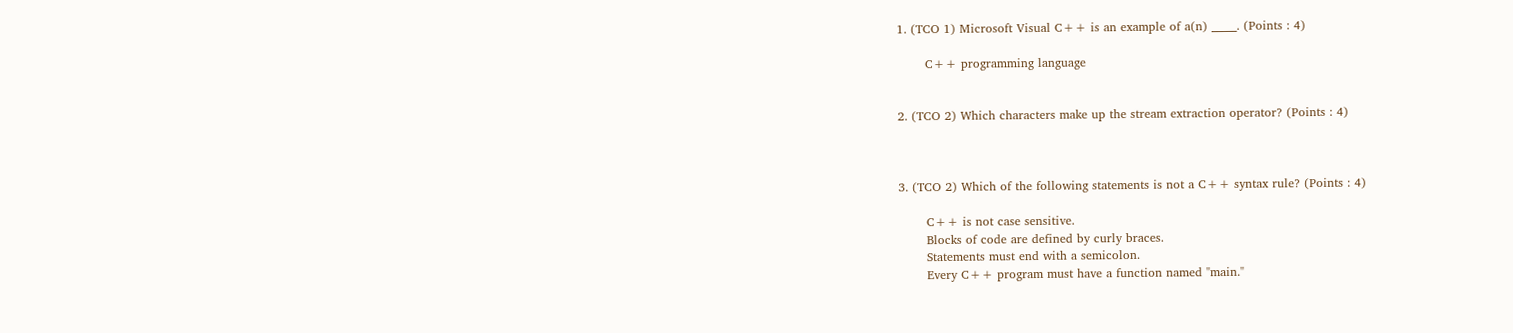1. (TCO 1) Microsoft Visual C++ is an example of a(n) _____. (Points : 4)

       C++ programming language


2. (TCO 2) Which characters make up the stream extraction operator? (Points : 4)



3. (TCO 2) Which of the following statements is not a C++ syntax rule? (Points : 4)

       C++ is not case sensitive.
       Blocks of code are defined by curly braces.
       Statements must end with a semicolon.
       Every C++ program must have a function named "main."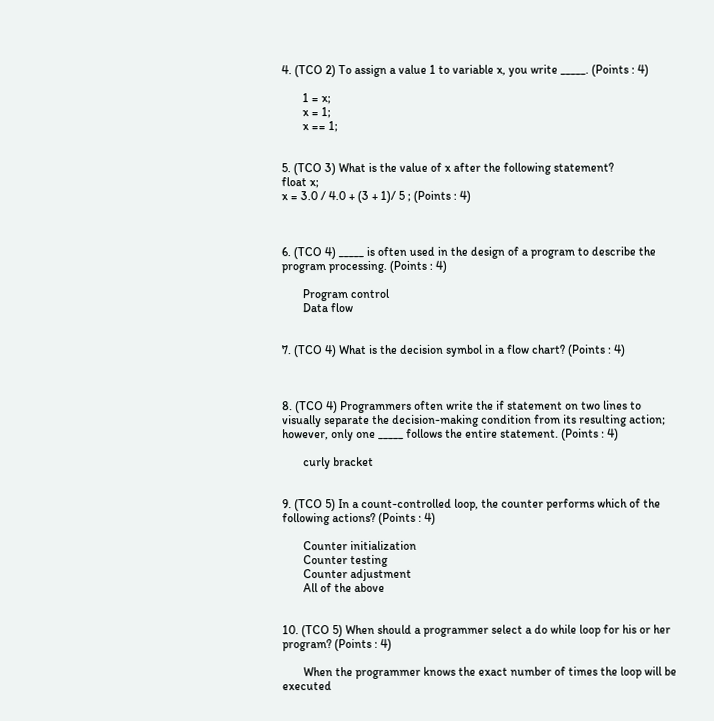4. (TCO 2) To assign a value 1 to variable x, you write _____. (Points : 4)

       1 = x;
       x = 1;
       x == 1;


5. (TCO 3) What is the value of x after the following statement?
float x;
x = 3.0 / 4.0 + (3 + 1)/ 5 ; (Points : 4)



6. (TCO 4) _____ is often used in the design of a program to describe the program processing. (Points : 4)

       Program control
       Data flow


7. (TCO 4) What is the decision symbol in a flow chart? (Points : 4)



8. (TCO 4) Programmers often write the if statement on two lines to visually separate the decision-making condition from its resulting action; however, only one _____ follows the entire statement. (Points : 4)

       curly bracket


9. (TCO 5) In a count-controlled loop, the counter performs which of the following actions? (Points : 4)

       Counter initialization
       Counter testing
       Counter adjustment
       All of the above


10. (TCO 5) When should a programmer select a do while loop for his or her program? (Points : 4)

       When the programmer knows the exact number of times the loop will be executed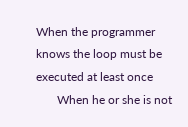When the programmer knows the loop must be executed at least once
       When he or she is not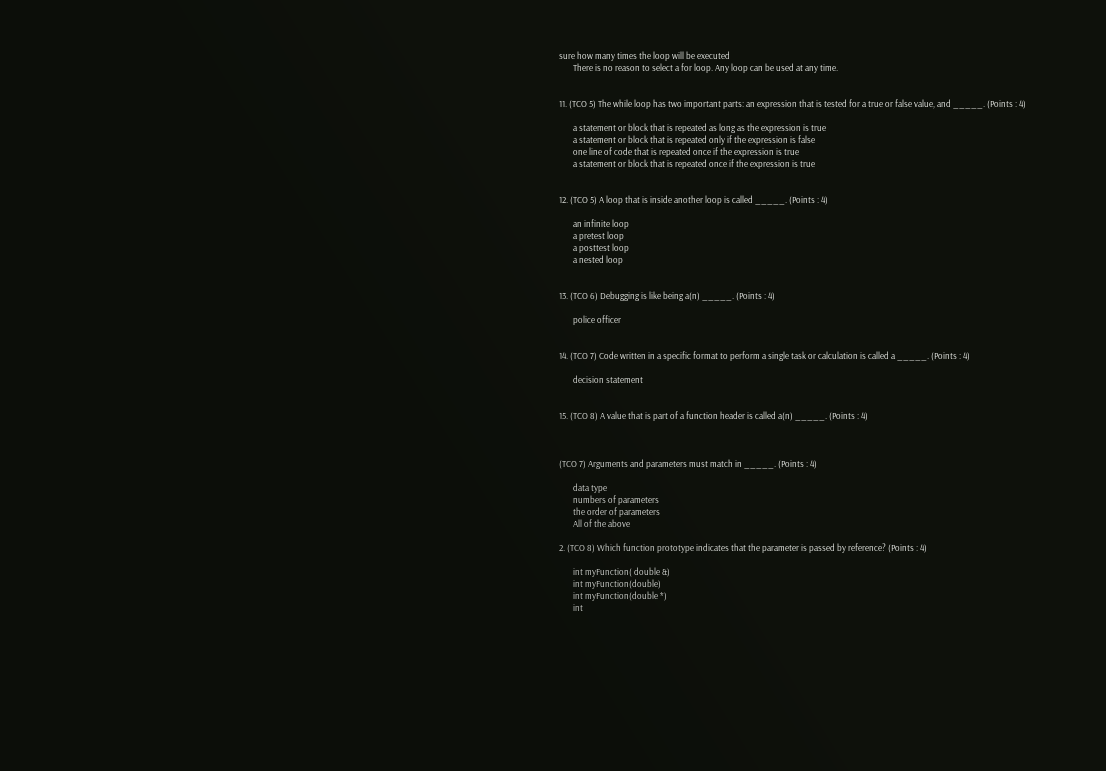sure how many times the loop will be executed
       There is no reason to select a for loop. Any loop can be used at any time.


11. (TCO 5) The while loop has two important parts: an expression that is tested for a true or false value, and _____. (Points : 4)

       a statement or block that is repeated as long as the expression is true
       a statement or block that is repeated only if the expression is false
       one line of code that is repeated once if the expression is true
       a statement or block that is repeated once if the expression is true


12. (TCO 5) A loop that is inside another loop is called _____. (Points : 4)

       an infinite loop
       a pretest loop
       a posttest loop
       a nested loop


13. (TCO 6) Debugging is like being a(n) _____. (Points : 4)

       police officer


14. (TCO 7) Code written in a specific format to perform a single task or calculation is called a _____. (Points : 4)

       decision statement


15. (TCO 8) A value that is part of a function header is called a(n) _____. (Points : 4)



(TCO 7) Arguments and parameters must match in _____. (Points : 4)

       data type
       numbers of parameters
       the order of parameters
       All of the above

2. (TCO 8) Which function prototype indicates that the parameter is passed by reference? (Points : 4)

       int myFunction( double &)
       int myFunction(double)
       int myFunction(double *)
       int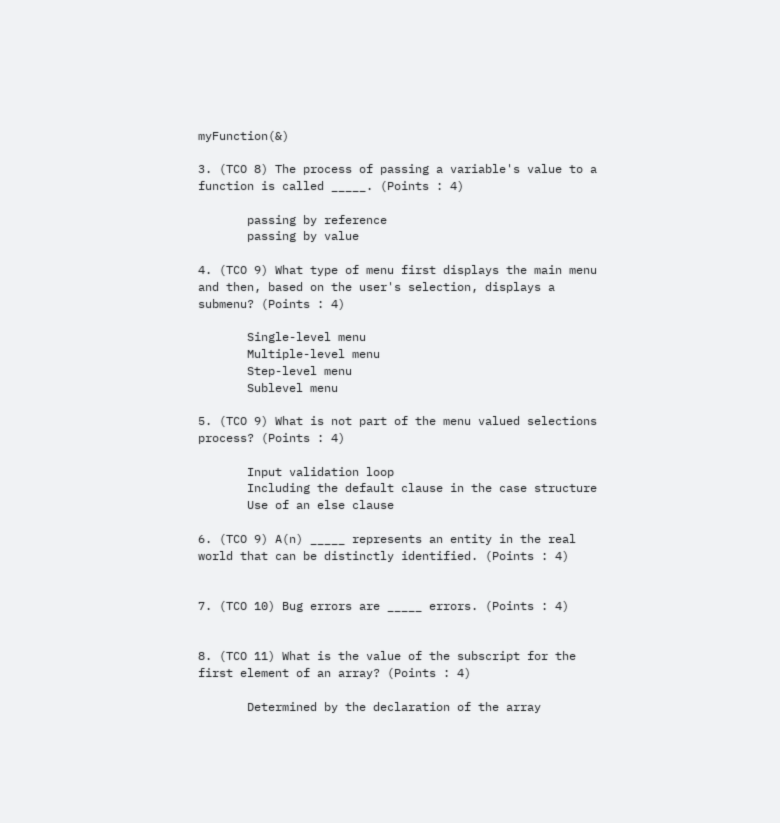myFunction(&)

3. (TCO 8) The process of passing a variable's value to a function is called _____. (Points : 4)

       passing by reference
       passing by value

4. (TCO 9) What type of menu first displays the main menu and then, based on the user's selection, displays a submenu? (Points : 4)

       Single-level menu
       Multiple-level menu
       Step-level menu
       Sublevel menu

5. (TCO 9) What is not part of the menu valued selections process? (Points : 4)

       Input validation loop
       Including the default clause in the case structure
       Use of an else clause

6. (TCO 9) A(n) _____ represents an entity in the real world that can be distinctly identified. (Points : 4)


7. (TCO 10) Bug errors are _____ errors. (Points : 4)


8. (TCO 11) What is the value of the subscript for the first element of an array? (Points : 4)

       Determined by the declaration of the array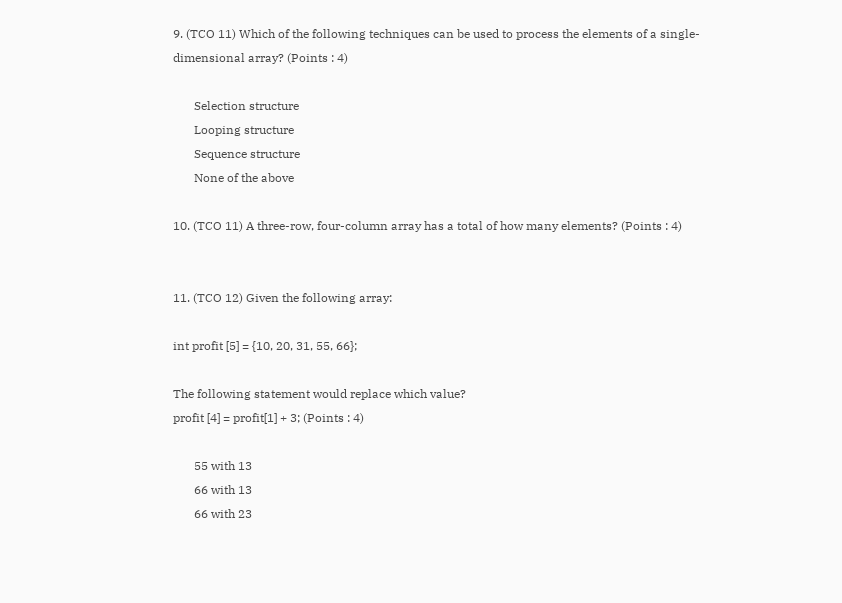9. (TCO 11) Which of the following techniques can be used to process the elements of a single-dimensional array? (Points : 4)

       Selection structure
       Looping structure
       Sequence structure
       None of the above

10. (TCO 11) A three-row, four-column array has a total of how many elements? (Points : 4)


11. (TCO 12) Given the following array:

int profit [5] = {10, 20, 31, 55, 66};

The following statement would replace which value?
profit [4] = profit[1] + 3; (Points : 4)

       55 with 13
       66 with 13
       66 with 23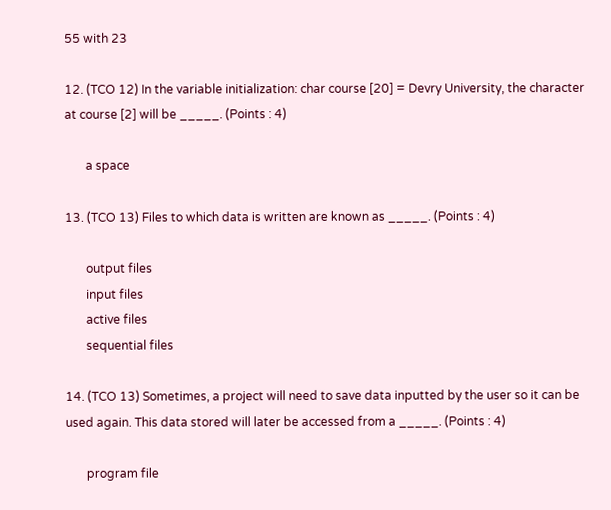55 with 23

12. (TCO 12) In the variable initialization: char course [20] = Devry University, the character at course [2] will be _____. (Points : 4)

       a space

13. (TCO 13) Files to which data is written are known as _____. (Points : 4)

       output files
       input files
       active files
       sequential files

14. (TCO 13) Sometimes, a project will need to save data inputted by the user so it can be used again. This data stored will later be accessed from a _____. (Points : 4)

       program file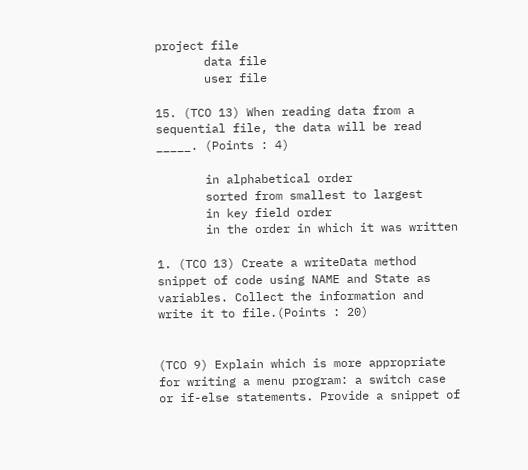project file
       data file
       user file

15. (TCO 13) When reading data from a sequential file, the data will be read _____. (Points : 4)

       in alphabetical order
       sorted from smallest to largest
       in key field order
       in the order in which it was written

1. (TCO 13) Create a writeData method snippet of code using NAME and State as variables. Collect the information and write it to file.(Points : 20)


(TCO 9) Explain which is more appropriate for writing a menu program: a switch case or if-else statements. Provide a snippet of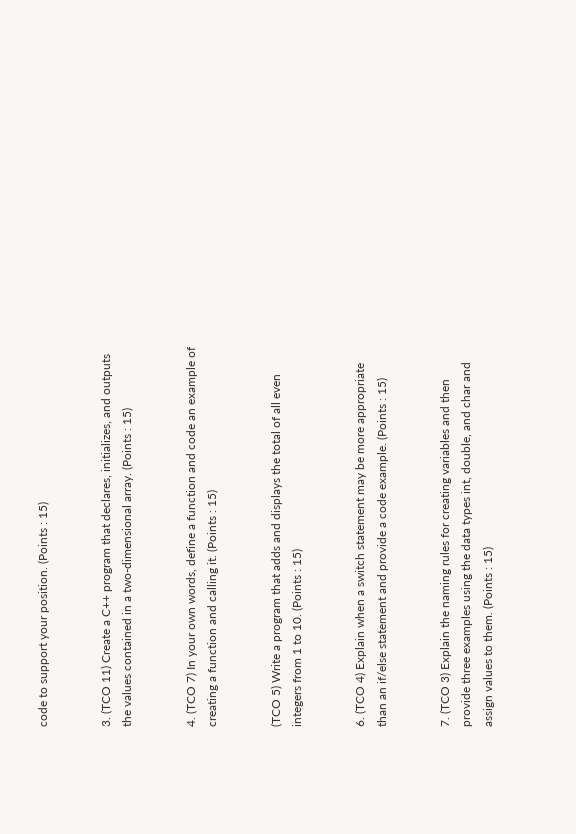code to support your position. (Points : 15)


3. (TCO 11) Create a C++ program that declares, initializes, and outputs the values contained in a two-dimensional array. (Points : 15)


4. (TCO 7) In your own words, define a function and code an example of creating a function and calling it. (Points : 15)


(TCO 5) Write a program that adds and displays the total of all even integers from 1 to 10. (Points : 15)


6. (TCO 4) Explain when a switch statement may be more appropriate than an if/else statement and provide a code example. (Points : 15)


7. (TCO 3) Explain the naming rules for creating variables and then provide three examples using the data types int, double, and char and assign values to them. (Points : 15)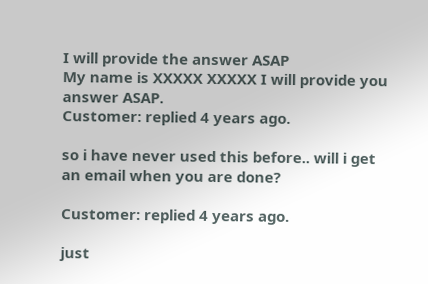I will provide the answer ASAP
My name is XXXXX XXXXX I will provide you answer ASAP.
Customer: replied 4 years ago.

so i have never used this before.. will i get an email when you are done?

Customer: replied 4 years ago.

just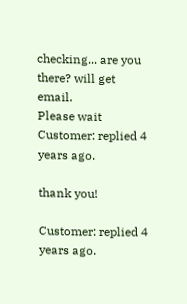checking... are you there? will get email.
Please wait
Customer: replied 4 years ago.

thank you!

Customer: replied 4 years ago.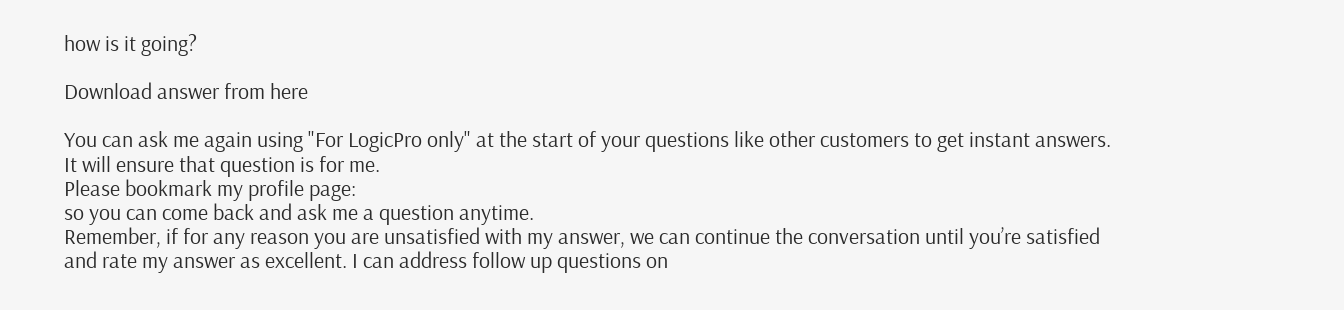how is it going?

Download answer from here

You can ask me again using "For LogicPro only" at the start of your questions like other customers to get instant answers.
It will ensure that question is for me.
Please bookmark my profile page:
so you can come back and ask me a question anytime.
Remember, if for any reason you are unsatisfied with my answer, we can continue the conversation until you’re satisfied and rate my answer as excellent. I can address follow up questions on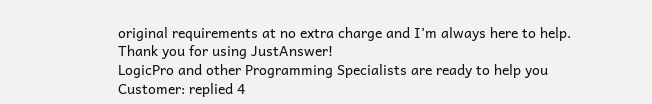original requirements at no extra charge and I’m always here to help. Thank you for using JustAnswer!
LogicPro and other Programming Specialists are ready to help you
Customer: replied 4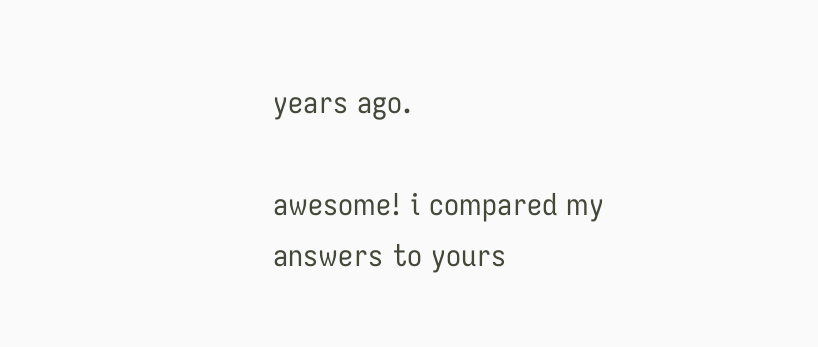years ago.

awesome! i compared my answers to yours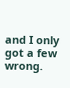and I only got a few wrong.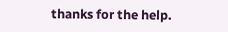thanks for the help.